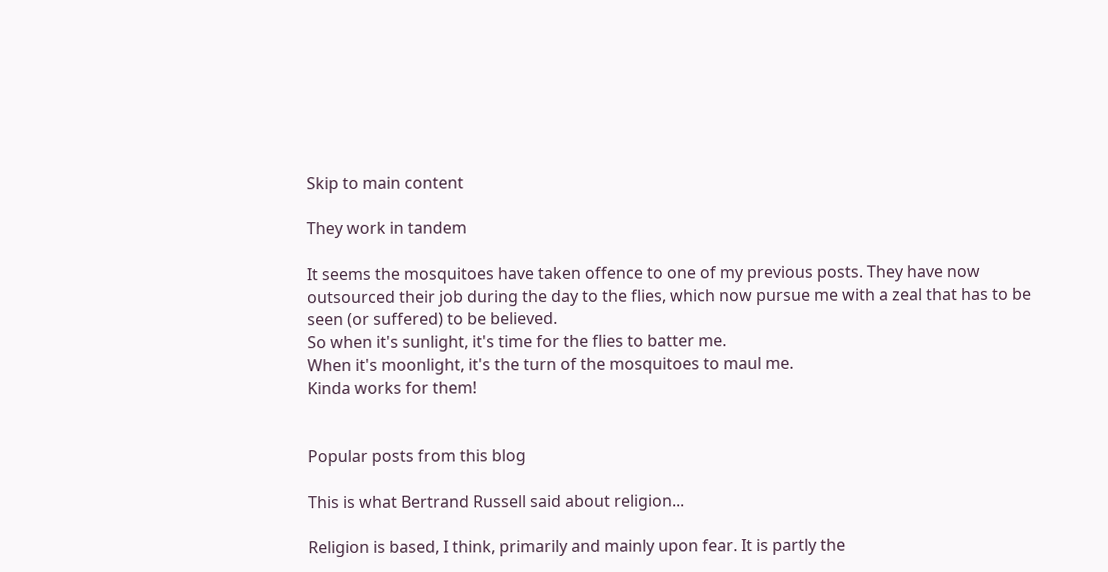Skip to main content

They work in tandem

It seems the mosquitoes have taken offence to one of my previous posts. They have now outsourced their job during the day to the flies, which now pursue me with a zeal that has to be seen (or suffered) to be believed.
So when it's sunlight, it's time for the flies to batter me.
When it's moonlight, it's the turn of the mosquitoes to maul me.
Kinda works for them!


Popular posts from this blog

This is what Bertrand Russell said about religion...

Religion is based, I think, primarily and mainly upon fear. It is partly the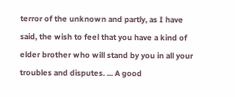terror of the unknown and partly, as I have said, the wish to feel that you have a kind of elder brother who will stand by you in all your troubles and disputes. ... A good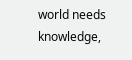world needs knowledge,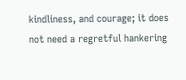kindliness, and courage; it does not need a regretful hankering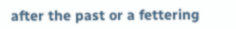after the past or a fettering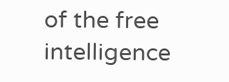of the free intelligence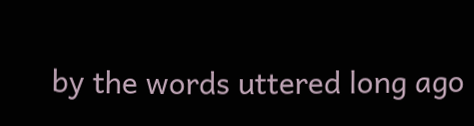by the words uttered long ago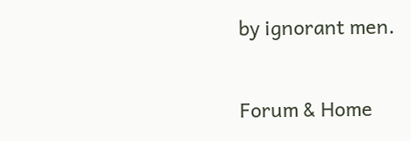by ignorant men.

Forum & Home